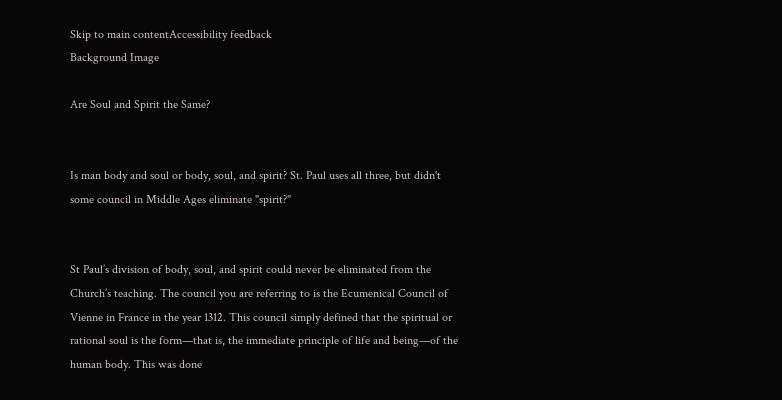Skip to main contentAccessibility feedback
Background Image

Are Soul and Spirit the Same?


Is man body and soul or body, soul, and spirit? St. Paul uses all three, but didn't some council in Middle Ages eliminate "spirit?"


St Paul’s division of body, soul, and spirit could never be eliminated from the Church’s teaching. The council you are referring to is the Ecumenical Council of Vienne in France in the year 1312. This council simply defined that the spiritual or rational soul is the form—that is, the immediate principle of life and being—of the human body. This was done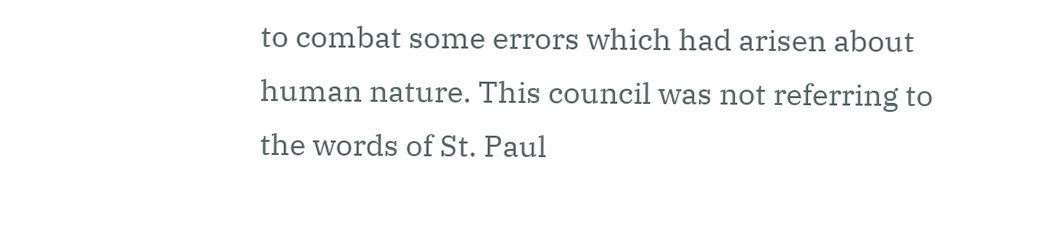to combat some errors which had arisen about human nature. This council was not referring to the words of St. Paul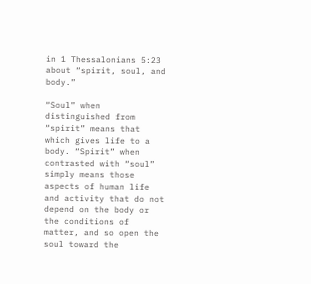in 1 Thessalonians 5:23 about “spirit, soul, and body.”

“Soul” when distinguished from “spirit” means that which gives life to a body. “Spirit” when contrasted with “soul” simply means those aspects of human life and activity that do not depend on the body or the conditions of matter, and so open the soul toward the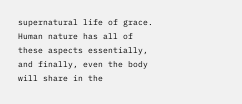supernatural life of grace. Human nature has all of these aspects essentially, and finally, even the body will share in the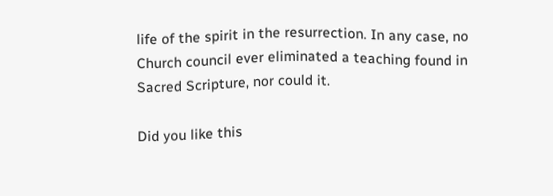life of the spirit in the resurrection. In any case, no Church council ever eliminated a teaching found in Sacred Scripture, nor could it.

Did you like this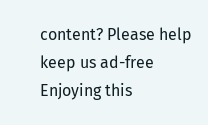content? Please help keep us ad-free
Enjoying this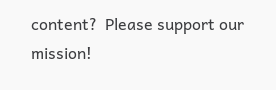content?  Please support our mission!